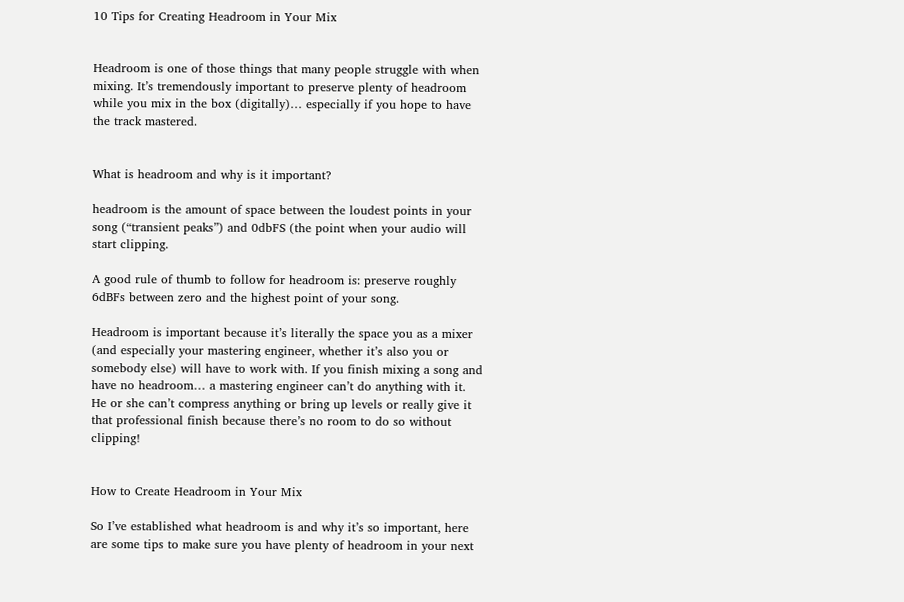10 Tips for Creating Headroom in Your Mix


Headroom is one of those things that many people struggle with when mixing. It’s tremendously important to preserve plenty of headroom while you mix in the box (digitally)… especially if you hope to have the track mastered.


What is headroom and why is it important?

headroom is the amount of space between the loudest points in your song (“transient peaks”) and 0dbFS (the point when your audio will start clipping.

A good rule of thumb to follow for headroom is: preserve roughly 6dBFs between zero and the highest point of your song.

Headroom is important because it’s literally the space you as a mixer (and especially your mastering engineer, whether it’s also you or somebody else) will have to work with. If you finish mixing a song and have no headroom… a mastering engineer can’t do anything with it. He or she can’t compress anything or bring up levels or really give it that professional finish because there’s no room to do so without clipping!


How to Create Headroom in Your Mix

So I’ve established what headroom is and why it’s so important, here are some tips to make sure you have plenty of headroom in your next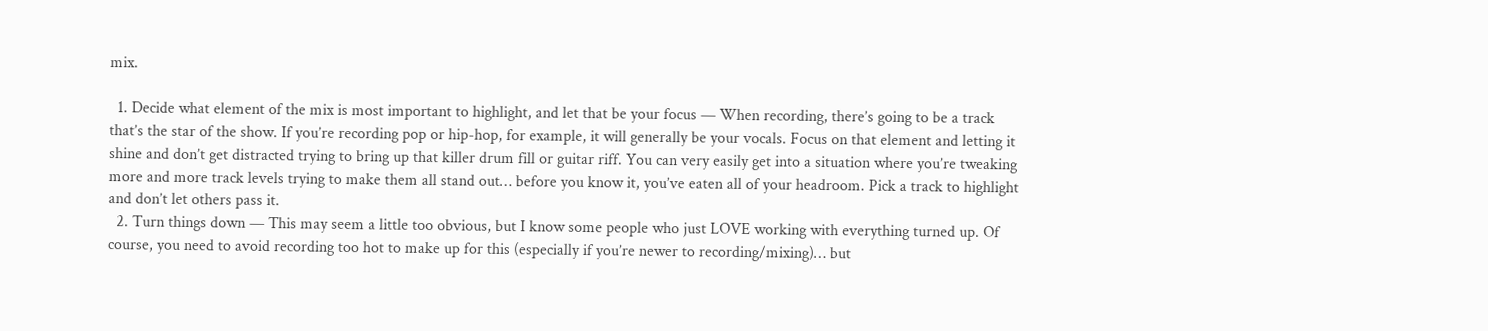mix.

  1. Decide what element of the mix is most important to highlight, and let that be your focus — When recording, there’s going to be a track that’s the star of the show. If you’re recording pop or hip-hop, for example, it will generally be your vocals. Focus on that element and letting it shine and don’t get distracted trying to bring up that killer drum fill or guitar riff. You can very easily get into a situation where you’re tweaking more and more track levels trying to make them all stand out… before you know it, you’ve eaten all of your headroom. Pick a track to highlight and don’t let others pass it.
  2. Turn things down — This may seem a little too obvious, but I know some people who just LOVE working with everything turned up. Of course, you need to avoid recording too hot to make up for this (especially if you’re newer to recording/mixing)… but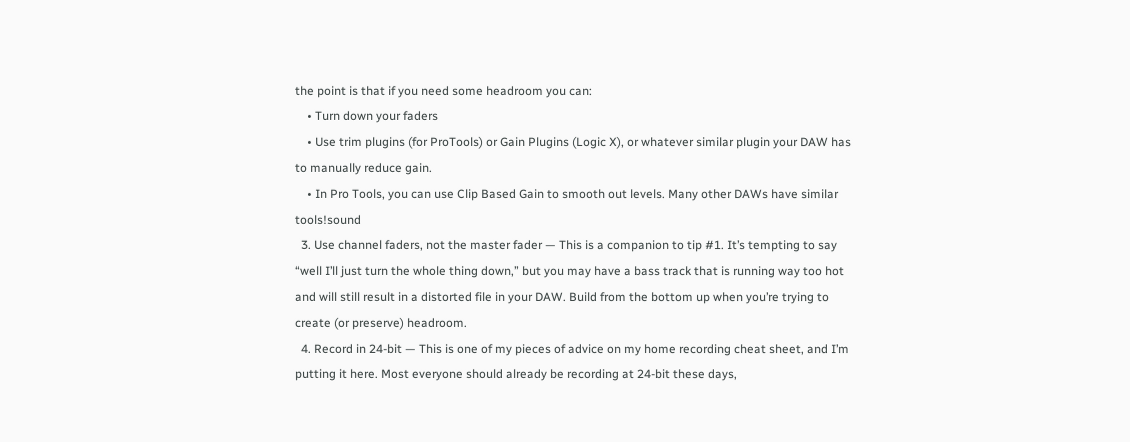the point is that if you need some headroom you can:
    • Turn down your faders
    • Use trim plugins (for ProTools) or Gain Plugins (Logic X), or whatever similar plugin your DAW has to manually reduce gain.
    • In Pro Tools, you can use Clip Based Gain to smooth out levels. Many other DAWs have similar tools!sound
  3. Use channel faders, not the master fader — This is a companion to tip #1. It’s tempting to say “well I’ll just turn the whole thing down,” but you may have a bass track that is running way too hot and will still result in a distorted file in your DAW. Build from the bottom up when you’re trying to create (or preserve) headroom.
  4. Record in 24-bit — This is one of my pieces of advice on my home recording cheat sheet, and I’m putting it here. Most everyone should already be recording at 24-bit these days,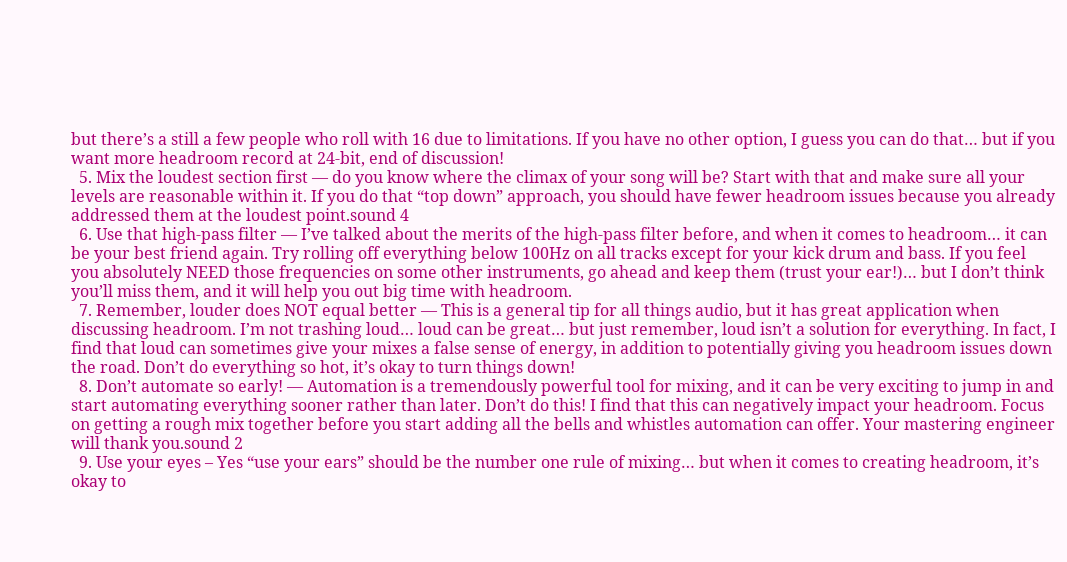but there’s a still a few people who roll with 16 due to limitations. If you have no other option, I guess you can do that… but if you want more headroom record at 24-bit, end of discussion!
  5. Mix the loudest section first — do you know where the climax of your song will be? Start with that and make sure all your levels are reasonable within it. If you do that “top down” approach, you should have fewer headroom issues because you already addressed them at the loudest point.sound 4
  6. Use that high-pass filter — I’ve talked about the merits of the high-pass filter before, and when it comes to headroom… it can be your best friend again. Try rolling off everything below 100Hz on all tracks except for your kick drum and bass. If you feel you absolutely NEED those frequencies on some other instruments, go ahead and keep them (trust your ear!)… but I don’t think you’ll miss them, and it will help you out big time with headroom.
  7. Remember, louder does NOT equal better — This is a general tip for all things audio, but it has great application when discussing headroom. I’m not trashing loud… loud can be great… but just remember, loud isn’t a solution for everything. In fact, I find that loud can sometimes give your mixes a false sense of energy, in addition to potentially giving you headroom issues down the road. Don’t do everything so hot, it’s okay to turn things down!
  8. Don’t automate so early! — Automation is a tremendously powerful tool for mixing, and it can be very exciting to jump in and start automating everything sooner rather than later. Don’t do this! I find that this can negatively impact your headroom. Focus on getting a rough mix together before you start adding all the bells and whistles automation can offer. Your mastering engineer will thank you.sound 2
  9. Use your eyes – Yes “use your ears” should be the number one rule of mixing… but when it comes to creating headroom, it’s okay to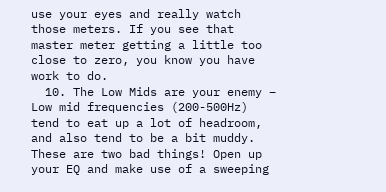use your eyes and really watch those meters. If you see that master meter getting a little too close to zero, you know you have work to do.
  10. The Low Mids are your enemy – Low mid frequencies (200-500Hz) tend to eat up a lot of headroom, and also tend to be a bit muddy. These are two bad things! Open up your EQ and make use of a sweeping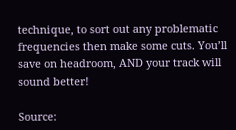technique, to sort out any problematic frequencies then make some cuts. You’ll save on headroom, AND your track will sound better!

Source: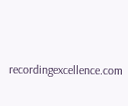recordingexcellence.com